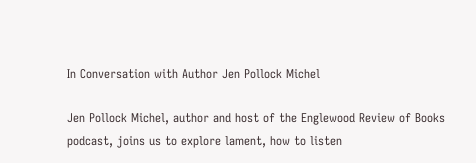In Conversation with Author Jen Pollock Michel

Jen Pollock Michel, author and host of the Englewood Review of Books podcast, joins us to explore lament, how to listen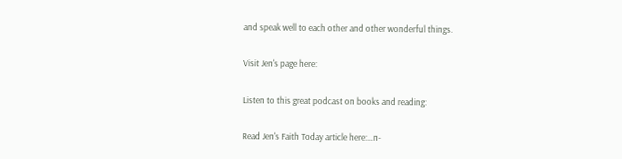and speak well to each other and other wonderful things.

Visit Jen's page here:

Listen to this great podcast on books and reading:

Read Jen's Faith Today article here:…n-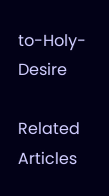to-Holy-Desire

Related Articles